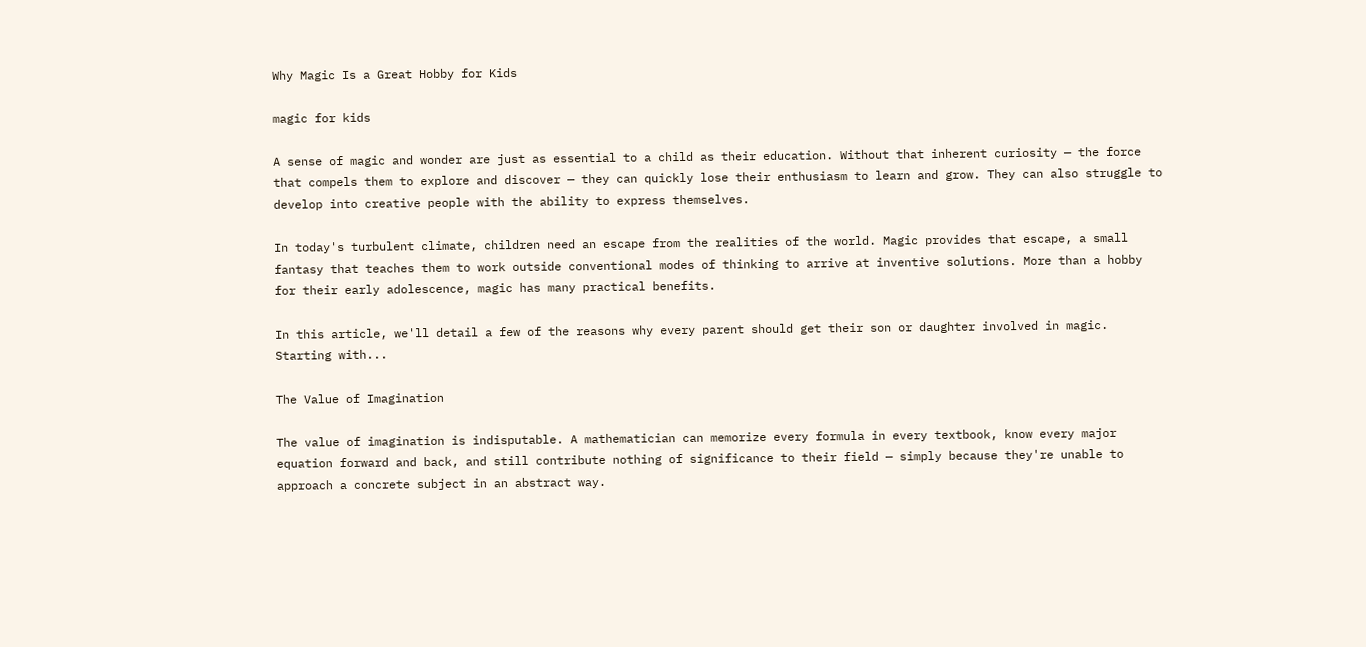Why Magic Is a Great Hobby for Kids

magic for kids

A sense of magic and wonder are just as essential to a child as their education. Without that inherent curiosity — the force that compels them to explore and discover — they can quickly lose their enthusiasm to learn and grow. They can also struggle to develop into creative people with the ability to express themselves.

In today's turbulent climate, children need an escape from the realities of the world. Magic provides that escape, a small fantasy that teaches them to work outside conventional modes of thinking to arrive at inventive solutions. More than a hobby for their early adolescence, magic has many practical benefits.

In this article, we'll detail a few of the reasons why every parent should get their son or daughter involved in magic. Starting with...

The Value of Imagination

The value of imagination is indisputable. A mathematician can memorize every formula in every textbook, know every major equation forward and back, and still contribute nothing of significance to their field — simply because they're unable to approach a concrete subject in an abstract way.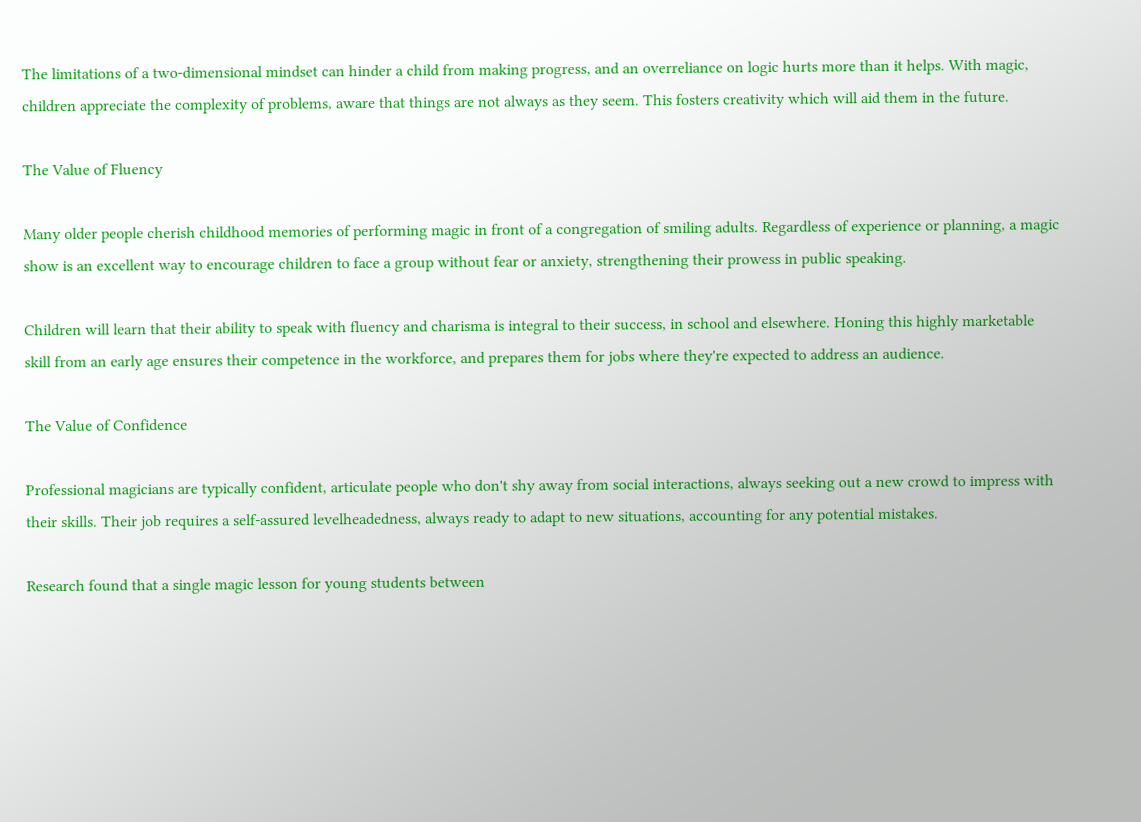The limitations of a two-dimensional mindset can hinder a child from making progress, and an overreliance on logic hurts more than it helps. With magic, children appreciate the complexity of problems, aware that things are not always as they seem. This fosters creativity which will aid them in the future.

The Value of Fluency

Many older people cherish childhood memories of performing magic in front of a congregation of smiling adults. Regardless of experience or planning, a magic show is an excellent way to encourage children to face a group without fear or anxiety, strengthening their prowess in public speaking.

Children will learn that their ability to speak with fluency and charisma is integral to their success, in school and elsewhere. Honing this highly marketable skill from an early age ensures their competence in the workforce, and prepares them for jobs where they're expected to address an audience.

The Value of Confidence

Professional magicians are typically confident, articulate people who don't shy away from social interactions, always seeking out a new crowd to impress with their skills. Their job requires a self-assured levelheadedness, always ready to adapt to new situations, accounting for any potential mistakes.

Research found that a single magic lesson for young students between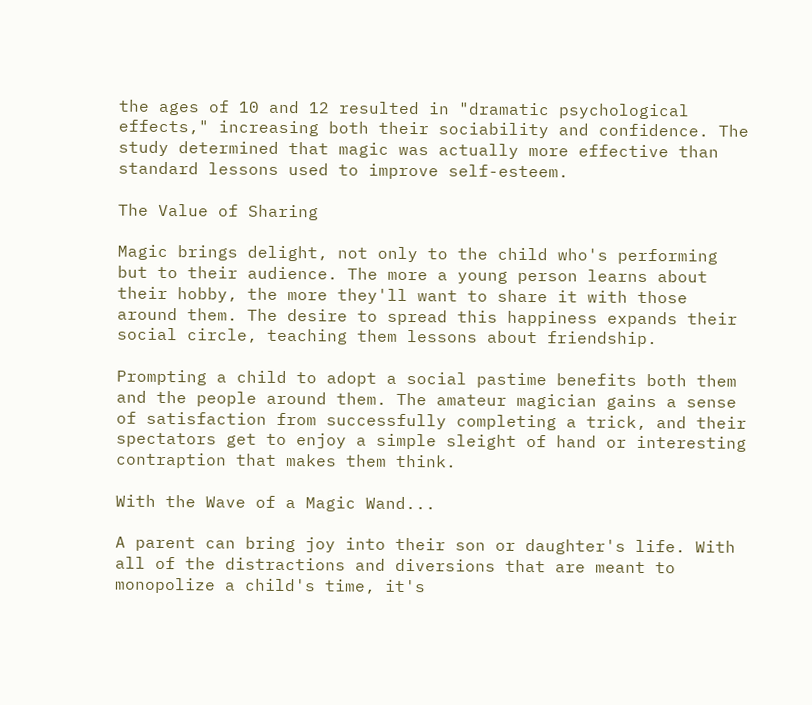the ages of 10 and 12 resulted in "dramatic psychological effects," increasing both their sociability and confidence. The study determined that magic was actually more effective than standard lessons used to improve self-esteem.

The Value of Sharing

Magic brings delight, not only to the child who's performing but to their audience. The more a young person learns about their hobby, the more they'll want to share it with those around them. The desire to spread this happiness expands their social circle, teaching them lessons about friendship.

Prompting a child to adopt a social pastime benefits both them and the people around them. The amateur magician gains a sense of satisfaction from successfully completing a trick, and their spectators get to enjoy a simple sleight of hand or interesting contraption that makes them think.

With the Wave of a Magic Wand...

A parent can bring joy into their son or daughter's life. With all of the distractions and diversions that are meant to monopolize a child's time, it's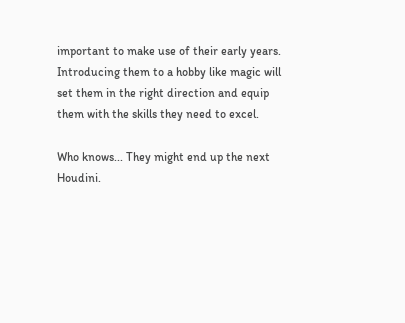important to make use of their early years. Introducing them to a hobby like magic will set them in the right direction and equip them with the skills they need to excel.

Who knows... They might end up the next Houdini.